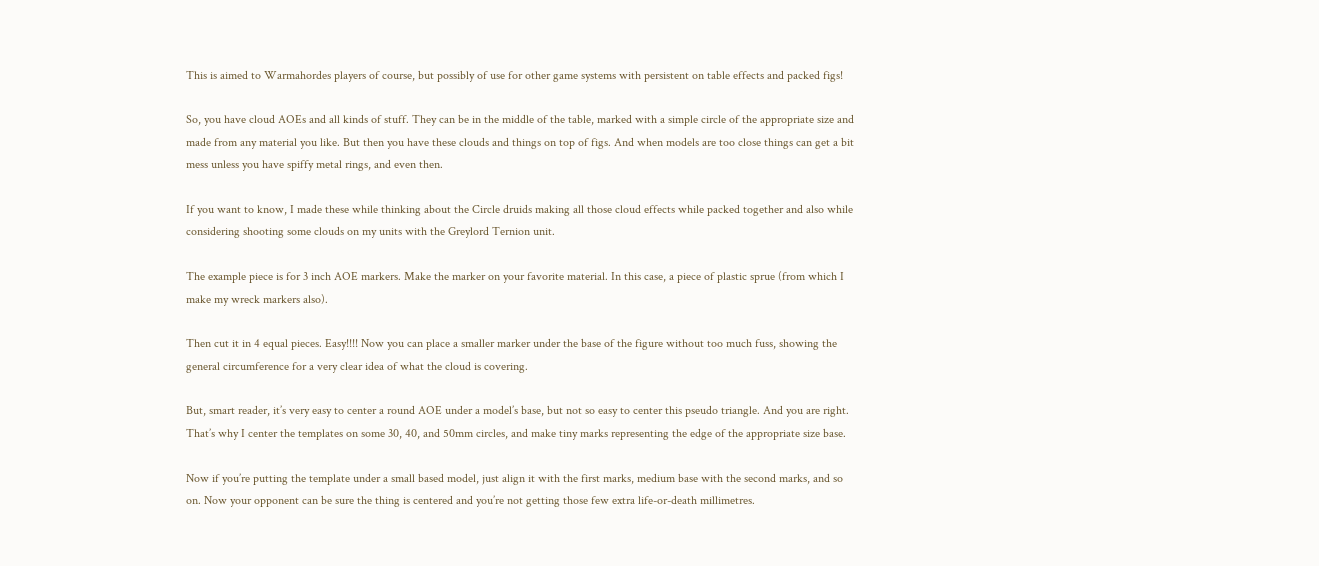This is aimed to Warmahordes players of course, but possibly of use for other game systems with persistent on table effects and packed figs!

So, you have cloud AOEs and all kinds of stuff. They can be in the middle of the table, marked with a simple circle of the appropriate size and made from any material you like. But then you have these clouds and things on top of figs. And when models are too close things can get a bit mess unless you have spiffy metal rings, and even then.

If you want to know, I made these while thinking about the Circle druids making all those cloud effects while packed together and also while considering shooting some clouds on my units with the Greylord Ternion unit.

The example piece is for 3 inch AOE markers. Make the marker on your favorite material. In this case, a piece of plastic sprue (from which I make my wreck markers also).

Then cut it in 4 equal pieces. Easy!!!! Now you can place a smaller marker under the base of the figure without too much fuss, showing the general circumference for a very clear idea of what the cloud is covering.

But, smart reader, it’s very easy to center a round AOE under a model’s base, but not so easy to center this pseudo triangle. And you are right. That’s why I center the templates on some 30, 40, and 50mm circles, and make tiny marks representing the edge of the appropriate size base.

Now if you’re putting the template under a small based model, just align it with the first marks, medium base with the second marks, and so on. Now your opponent can be sure the thing is centered and you’re not getting those few extra life-or-death millimetres.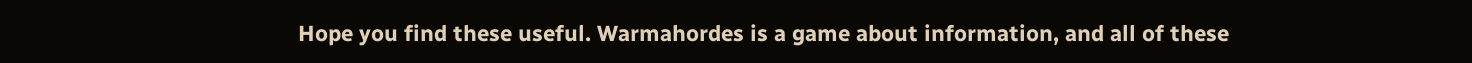Hope you find these useful. Warmahordes is a game about information, and all of these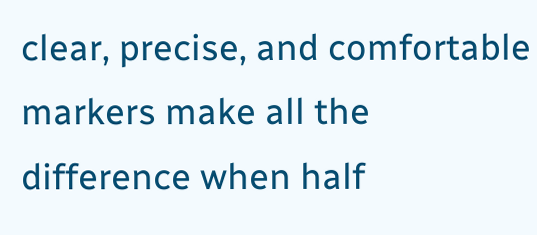clear, precise, and comfortable markers make all the difference when half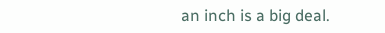an inch is a big deal.